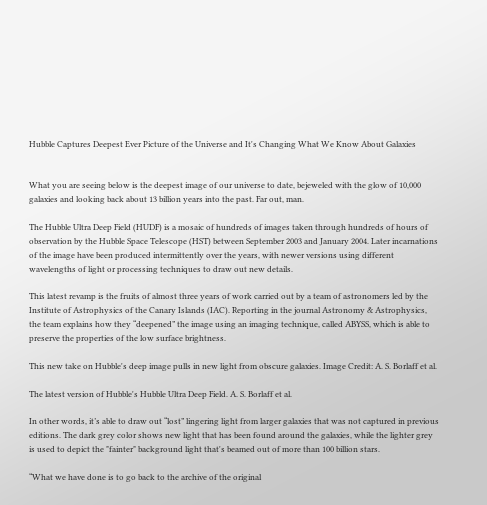Hubble Captures Deepest Ever Picture of the Universe and It's Changing What We Know About Galaxies


What you are seeing below is the deepest image of our universe to date, bejeweled with the glow of 10,000 galaxies and looking back about 13 billion years into the past. Far out, man.

The Hubble Ultra Deep Field (HUDF) is a mosaic of hundreds of images taken through hundreds of hours of observation by the Hubble Space Telescope (HST) between September 2003 and January 2004. Later incarnations of the image have been produced intermittently over the years, with newer versions using different wavelengths of light or processing techniques to draw out new details.

This latest revamp is the fruits of almost three years of work carried out by a team of astronomers led by the Institute of Astrophysics of the Canary Islands (IAC). Reporting in the journal Astronomy & Astrophysics, the team explains how they “deepened” the image using an imaging technique, called ABYSS, which is able to preserve the properties of the low surface brightness.

This new take on Hubble's deep image pulls in new light from obscure galaxies. Image Credit: A. S. Borlaff et al.

The latest version of Hubble's Hubble Ultra Deep Field. A. S. Borlaff et al.

In other words, it’s able to draw out “lost” lingering light from larger galaxies that was not captured in previous editions. The dark grey color shows new light that has been found around the galaxies, while the lighter grey is used to depict the "fainter" background light that's beamed out of more than 100 billion stars.

“What we have done is to go back to the archive of the original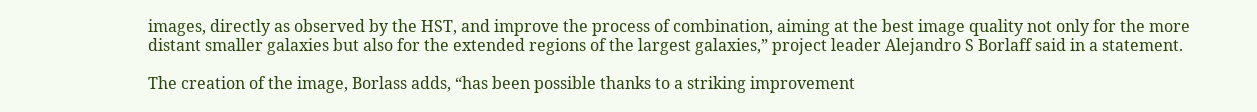images, directly as observed by the HST, and improve the process of combination, aiming at the best image quality not only for the more distant smaller galaxies but also for the extended regions of the largest galaxies,” project leader Alejandro S Borlaff said in a statement.

The creation of the image, Borlass adds, “has been possible thanks to a striking improvement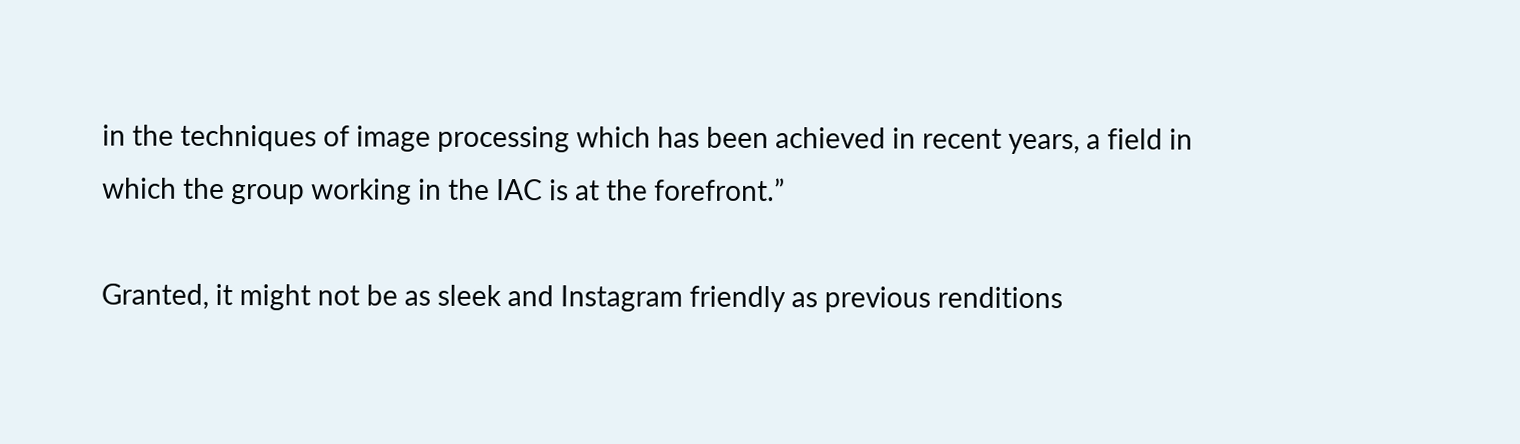in the techniques of image processing which has been achieved in recent years, a field in which the group working in the IAC is at the forefront.”

Granted, it might not be as sleek and Instagram friendly as previous renditions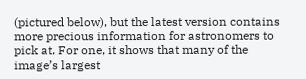(pictured below), but the latest version contains more precious information for astronomers to pick at. For one, it shows that many of the image’s largest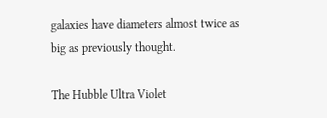galaxies have diameters almost twice as big as previously thought.

The Hubble Ultra Violet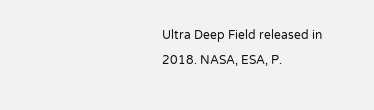Ultra Deep Field released in 2018. NASA, ESA, P.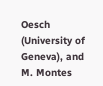Oesch (University of Geneva), and M. Montes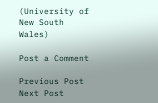(University of New South Wales)

Post a Comment

Previous Post Next Post